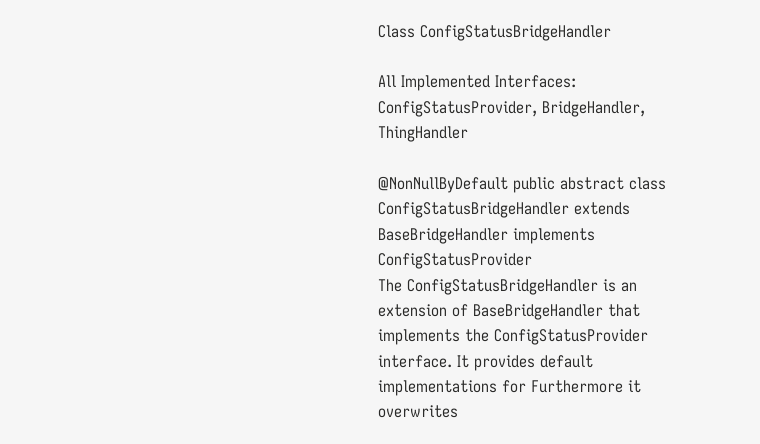Class ConfigStatusBridgeHandler

All Implemented Interfaces:
ConfigStatusProvider, BridgeHandler, ThingHandler

@NonNullByDefault public abstract class ConfigStatusBridgeHandler extends BaseBridgeHandler implements ConfigStatusProvider
The ConfigStatusBridgeHandler is an extension of BaseBridgeHandler that implements the ConfigStatusProvider interface. It provides default implementations for Furthermore it overwrites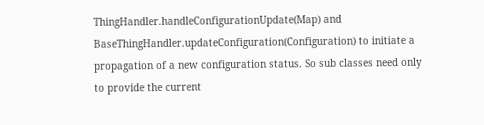ThingHandler.handleConfigurationUpdate(Map) and BaseThingHandler.updateConfiguration(Configuration) to initiate a propagation of a new configuration status. So sub classes need only to provide the current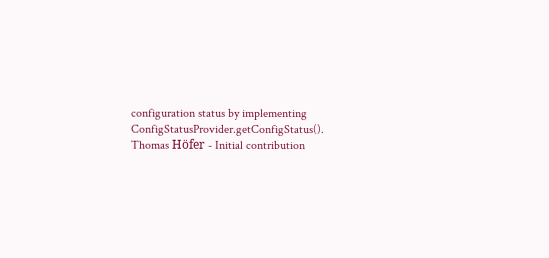configuration status by implementing ConfigStatusProvider.getConfigStatus().
Thomas Höfer - Initial contribution